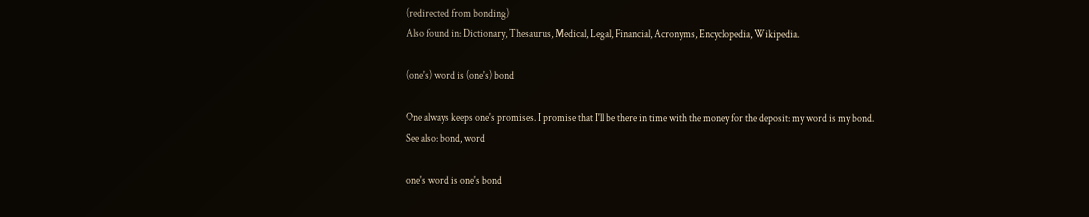(redirected from bonding)
Also found in: Dictionary, Thesaurus, Medical, Legal, Financial, Acronyms, Encyclopedia, Wikipedia.

(one's) word is (one's) bond

One always keeps one's promises. I promise that I'll be there in time with the money for the deposit: my word is my bond.
See also: bond, word

one's word is one's bond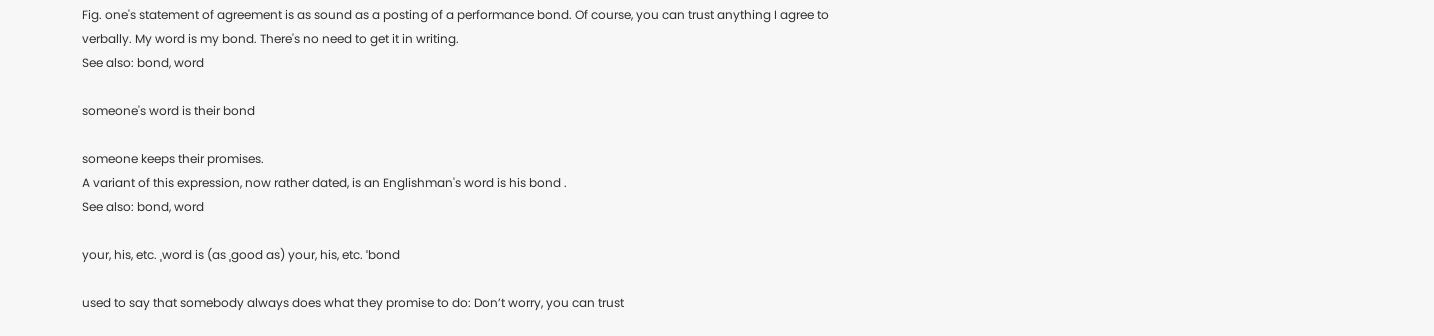Fig. one's statement of agreement is as sound as a posting of a performance bond. Of course, you can trust anything I agree to verbally. My word is my bond. There's no need to get it in writing.
See also: bond, word

someone's word is their bond

someone keeps their promises.
A variant of this expression, now rather dated, is an Englishman's word is his bond .
See also: bond, word

your, his, etc. ˌword is (as ˌgood as) your, his, etc. ˈbond

used to say that somebody always does what they promise to do: Don’t worry, you can trust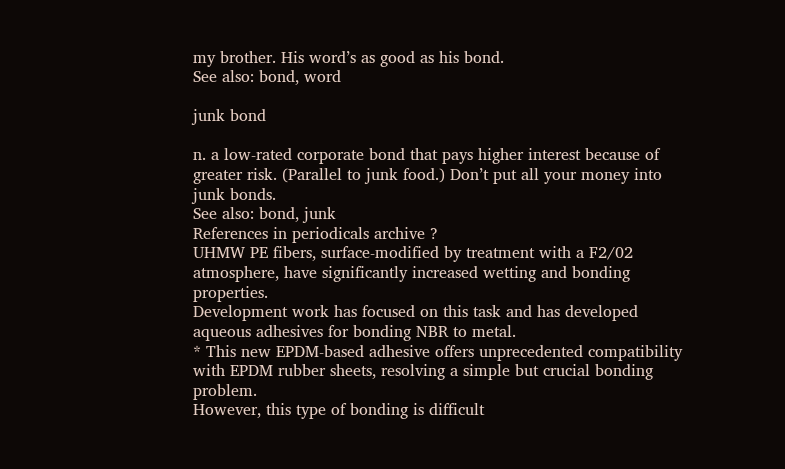my brother. His word’s as good as his bond.
See also: bond, word

junk bond

n. a low-rated corporate bond that pays higher interest because of greater risk. (Parallel to junk food.) Don’t put all your money into junk bonds.
See also: bond, junk
References in periodicals archive ?
UHMW PE fibers, surface-modified by treatment with a F2/02 atmosphere, have significantly increased wetting and bonding properties.
Development work has focused on this task and has developed aqueous adhesives for bonding NBR to metal.
* This new EPDM-based adhesive offers unprecedented compatibility with EPDM rubber sheets, resolving a simple but crucial bonding problem.
However, this type of bonding is difficult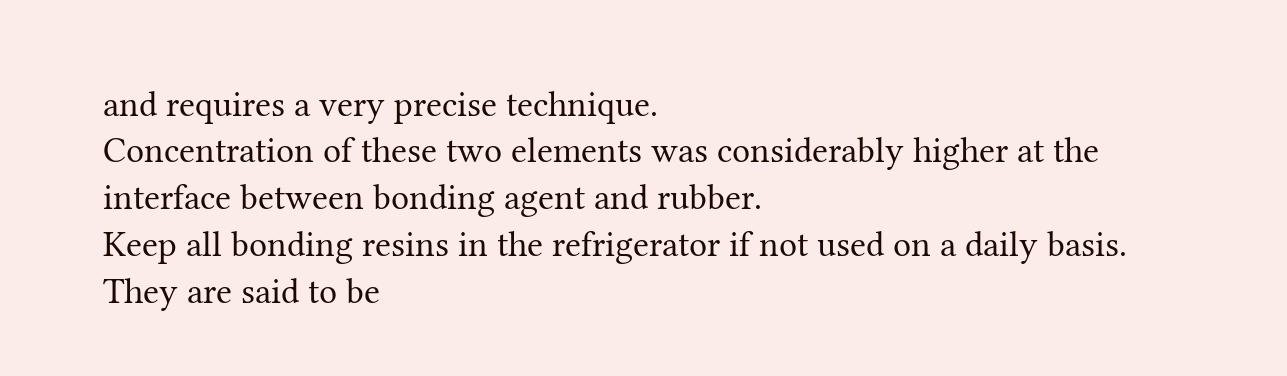and requires a very precise technique.
Concentration of these two elements was considerably higher at the interface between bonding agent and rubber.
Keep all bonding resins in the refrigerator if not used on a daily basis.
They are said to be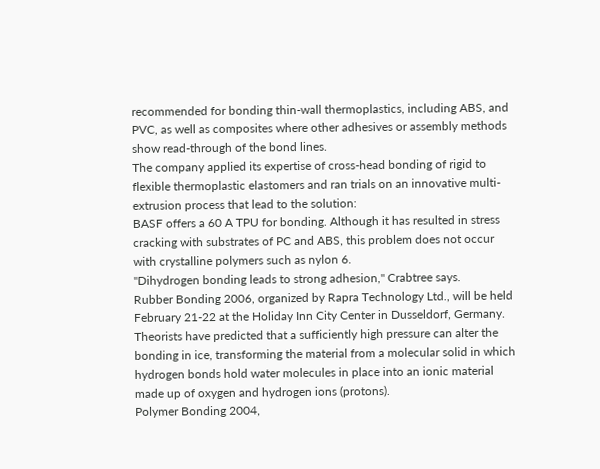recommended for bonding thin-wall thermoplastics, including ABS, and PVC, as well as composites where other adhesives or assembly methods show read-through of the bond lines.
The company applied its expertise of cross-head bonding of rigid to flexible thermoplastic elastomers and ran trials on an innovative multi-extrusion process that lead to the solution:
BASF offers a 60 A TPU for bonding. Although it has resulted in stress cracking with substrates of PC and ABS, this problem does not occur with crystalline polymers such as nylon 6.
"Dihydrogen bonding leads to strong adhesion," Crabtree says.
Rubber Bonding 2006, organized by Rapra Technology Ltd., will be held February 21-22 at the Holiday Inn City Center in Dusseldorf, Germany.
Theorists have predicted that a sufficiently high pressure can alter the bonding in ice, transforming the material from a molecular solid in which hydrogen bonds hold water molecules in place into an ionic material made up of oxygen and hydrogen ions (protons).
Polymer Bonding 2004,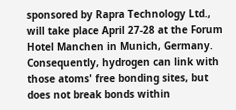sponsored by Rapra Technology Ltd., will take place April 27-28 at the Forum Hotel Manchen in Munich, Germany.
Consequently, hydrogen can link with those atoms' free bonding sites, but does not break bonds within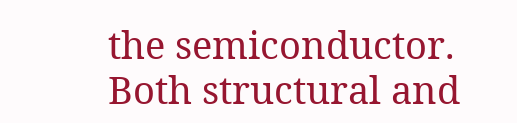the semiconductor.
Both structural and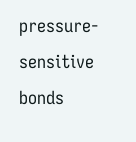pressure-sensitive bonds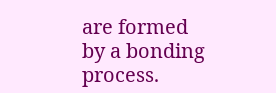are formed by a bonding process.